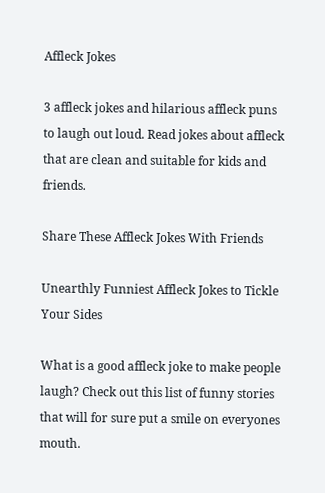Affleck Jokes

3 affleck jokes and hilarious affleck puns to laugh out loud. Read jokes about affleck that are clean and suitable for kids and friends.

Share These Affleck Jokes With Friends

Unearthly Funniest Affleck Jokes to Tickle Your Sides

What is a good affleck joke to make people laugh? Check out this list of funny stories that will for sure put a smile on everyones mouth.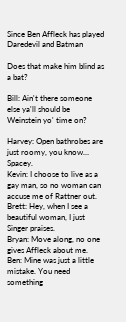Since Ben Affleck has played Daredevil and Batman

Does that make him blind as a bat?

Bill: Ain't there someone else ya'll should be Weinstein yo' time on?

Harvey: Open bathrobes are just roomy, you know… Spacey.
Kevin: I choose to live as a gay man, so no woman can accuse me of Rattner out.
Brett: Hey, when I see a beautiful woman, I just Singer praises.
Bryan: Move along, no one gives Affleck about me.
Ben: Mine was just a little mistake. You need something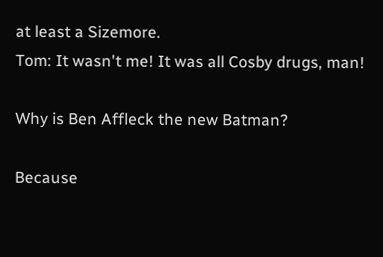at least a Sizemore.
Tom: It wasn't me! It was all Cosby drugs, man!

Why is Ben Affleck the new Batman?

Because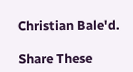Christian Bale'd.

Share These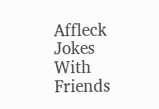Affleck Jokes With Friends